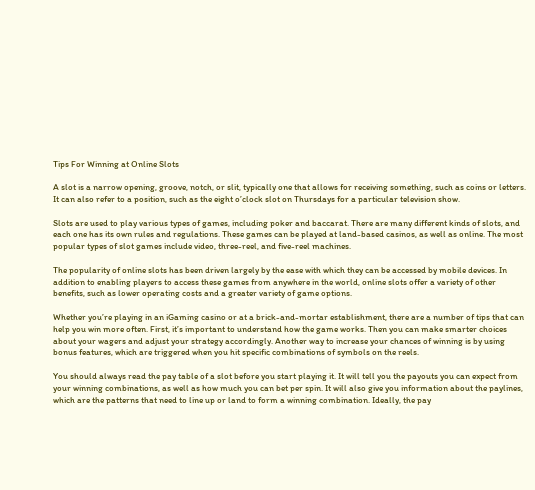Tips For Winning at Online Slots

A slot is a narrow opening, groove, notch, or slit, typically one that allows for receiving something, such as coins or letters. It can also refer to a position, such as the eight o’clock slot on Thursdays for a particular television show.

Slots are used to play various types of games, including poker and baccarat. There are many different kinds of slots, and each one has its own rules and regulations. These games can be played at land-based casinos, as well as online. The most popular types of slot games include video, three-reel, and five-reel machines.

The popularity of online slots has been driven largely by the ease with which they can be accessed by mobile devices. In addition to enabling players to access these games from anywhere in the world, online slots offer a variety of other benefits, such as lower operating costs and a greater variety of game options.

Whether you’re playing in an iGaming casino or at a brick-and-mortar establishment, there are a number of tips that can help you win more often. First, it’s important to understand how the game works. Then you can make smarter choices about your wagers and adjust your strategy accordingly. Another way to increase your chances of winning is by using bonus features, which are triggered when you hit specific combinations of symbols on the reels.

You should always read the pay table of a slot before you start playing it. It will tell you the payouts you can expect from your winning combinations, as well as how much you can bet per spin. It will also give you information about the paylines, which are the patterns that need to line up or land to form a winning combination. Ideally, the pay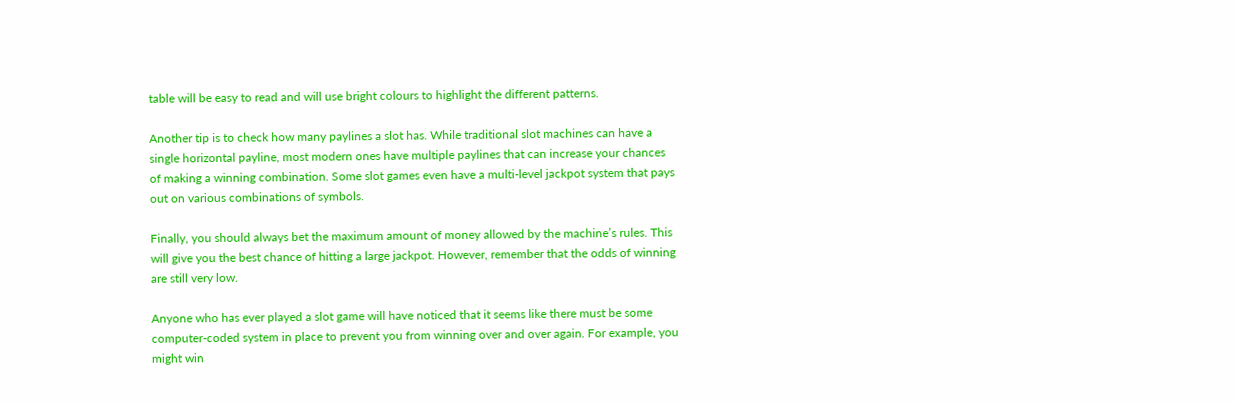table will be easy to read and will use bright colours to highlight the different patterns.

Another tip is to check how many paylines a slot has. While traditional slot machines can have a single horizontal payline, most modern ones have multiple paylines that can increase your chances of making a winning combination. Some slot games even have a multi-level jackpot system that pays out on various combinations of symbols.

Finally, you should always bet the maximum amount of money allowed by the machine’s rules. This will give you the best chance of hitting a large jackpot. However, remember that the odds of winning are still very low.

Anyone who has ever played a slot game will have noticed that it seems like there must be some computer-coded system in place to prevent you from winning over and over again. For example, you might win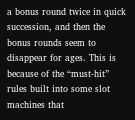a bonus round twice in quick succession, and then the bonus rounds seem to disappear for ages. This is because of the “must-hit” rules built into some slot machines that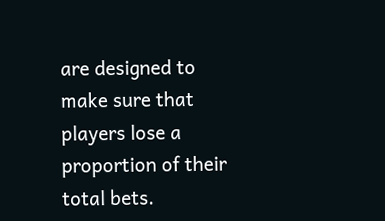are designed to make sure that players lose a proportion of their total bets.